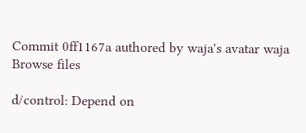Commit 0ff1167a authored by waja's avatar waja
Browse files

d/control: Depend on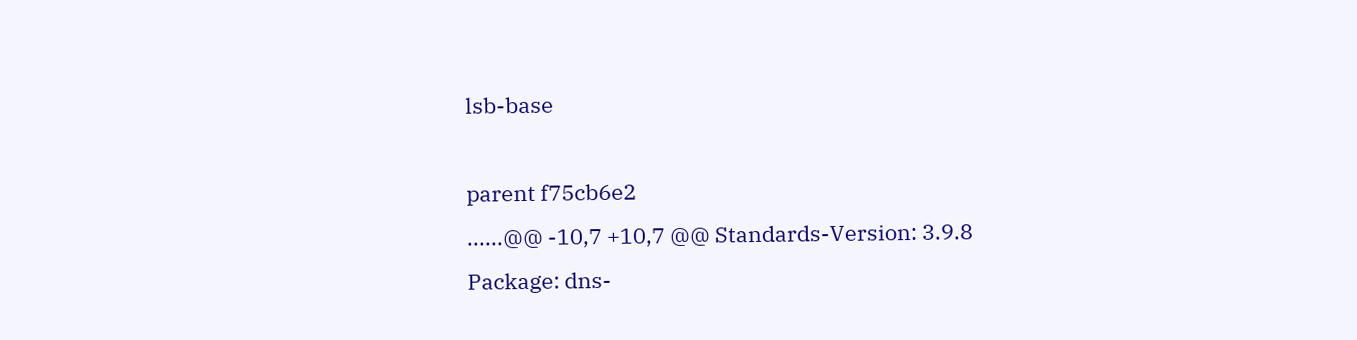lsb-base

parent f75cb6e2
......@@ -10,7 +10,7 @@ Standards-Version: 3.9.8
Package: dns-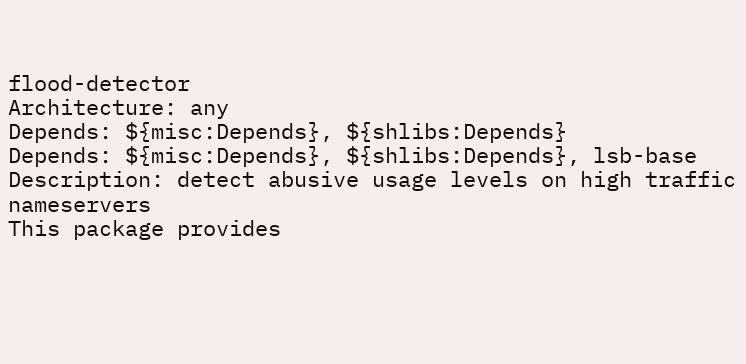flood-detector
Architecture: any
Depends: ${misc:Depends}, ${shlibs:Depends}
Depends: ${misc:Depends}, ${shlibs:Depends}, lsb-base
Description: detect abusive usage levels on high traffic nameservers
This package provides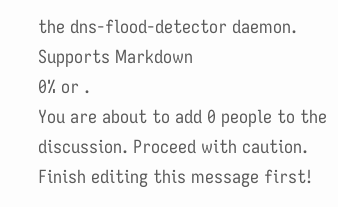the dns-flood-detector daemon.
Supports Markdown
0% or .
You are about to add 0 people to the discussion. Proceed with caution.
Finish editing this message first!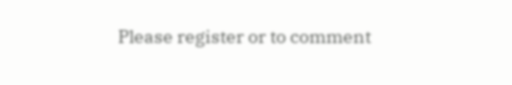Please register or to comment